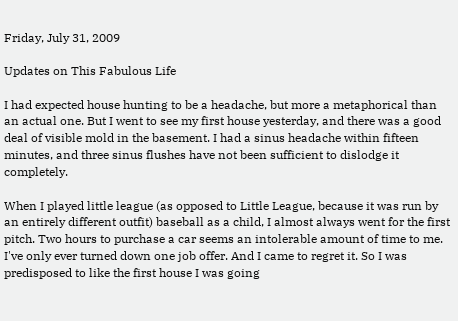Friday, July 31, 2009

Updates on This Fabulous Life

I had expected house hunting to be a headache, but more a metaphorical than an actual one. But I went to see my first house yesterday, and there was a good deal of visible mold in the basement. I had a sinus headache within fifteen minutes, and three sinus flushes have not been sufficient to dislodge it completely.

When I played little league (as opposed to Little League, because it was run by an entirely different outfit) baseball as a child, I almost always went for the first pitch. Two hours to purchase a car seems an intolerable amount of time to me. I've only ever turned down one job offer. And I came to regret it. So I was predisposed to like the first house I was going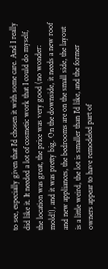to see, especially given that I'd chosen it with some care. And I really did like it. It needed a lot of cosmetic work that I could do myself, the location was great, the price was very good (no wonder: mold!), and it was pretty big. On the downside, it needs a new roof and new appliances, the bedrooms are on the small side, the layout is a little weird, the lot is smaller than I'd like, and the former owners appear to have remodeled part of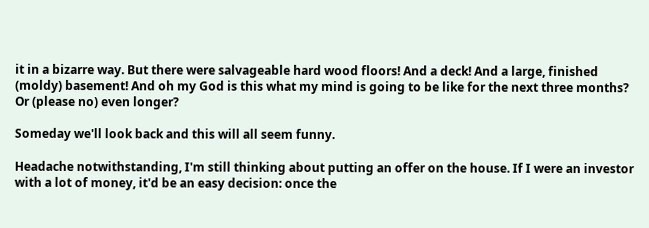it in a bizarre way. But there were salvageable hard wood floors! And a deck! And a large, finished (moldy) basement! And oh my God is this what my mind is going to be like for the next three months? Or (please no) even longer?

Someday we'll look back and this will all seem funny.

Headache notwithstanding, I'm still thinking about putting an offer on the house. If I were an investor with a lot of money, it'd be an easy decision: once the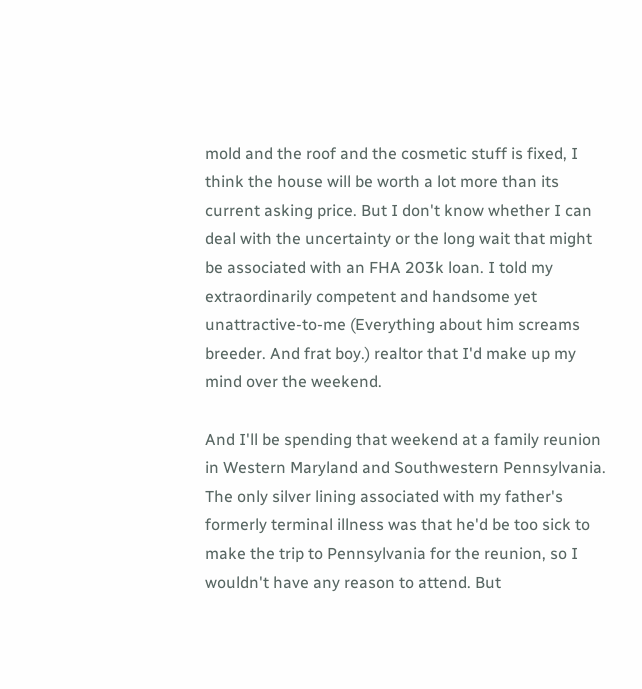mold and the roof and the cosmetic stuff is fixed, I think the house will be worth a lot more than its current asking price. But I don't know whether I can deal with the uncertainty or the long wait that might be associated with an FHA 203k loan. I told my extraordinarily competent and handsome yet unattractive-to-me (Everything about him screams breeder. And frat boy.) realtor that I'd make up my mind over the weekend.

And I'll be spending that weekend at a family reunion in Western Maryland and Southwestern Pennsylvania. The only silver lining associated with my father's formerly terminal illness was that he'd be too sick to make the trip to Pennsylvania for the reunion, so I wouldn't have any reason to attend. But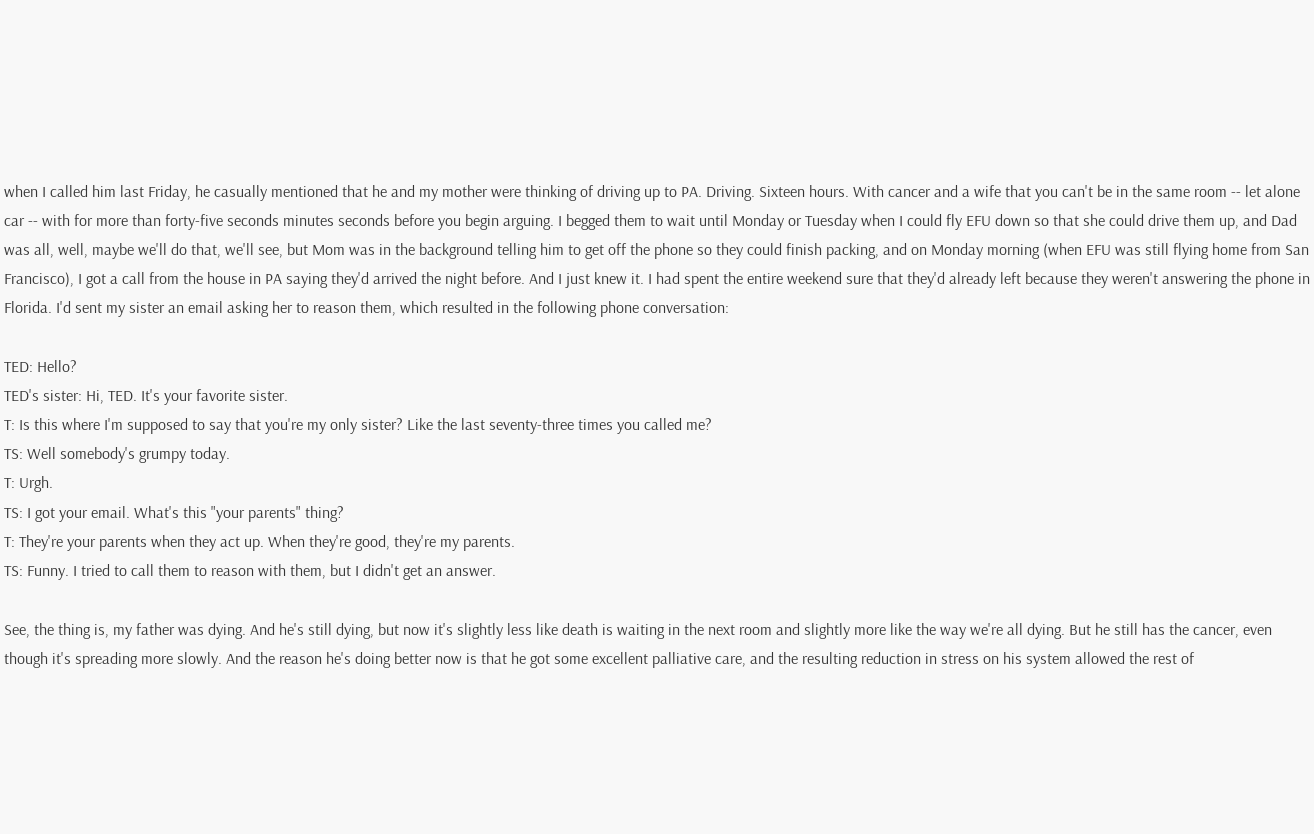when I called him last Friday, he casually mentioned that he and my mother were thinking of driving up to PA. Driving. Sixteen hours. With cancer and a wife that you can't be in the same room -- let alone car -- with for more than forty-five seconds minutes seconds before you begin arguing. I begged them to wait until Monday or Tuesday when I could fly EFU down so that she could drive them up, and Dad was all, well, maybe we'll do that, we'll see, but Mom was in the background telling him to get off the phone so they could finish packing, and on Monday morning (when EFU was still flying home from San Francisco), I got a call from the house in PA saying they'd arrived the night before. And I just knew it. I had spent the entire weekend sure that they'd already left because they weren't answering the phone in Florida. I'd sent my sister an email asking her to reason them, which resulted in the following phone conversation:

TED: Hello?
TED's sister: Hi, TED. It's your favorite sister.
T: Is this where I'm supposed to say that you're my only sister? Like the last seventy-three times you called me?
TS: Well somebody's grumpy today.
T: Urgh.
TS: I got your email. What's this "your parents" thing?
T: They're your parents when they act up. When they're good, they're my parents.
TS: Funny. I tried to call them to reason with them, but I didn't get an answer.

See, the thing is, my father was dying. And he's still dying, but now it's slightly less like death is waiting in the next room and slightly more like the way we're all dying. But he still has the cancer, even though it's spreading more slowly. And the reason he's doing better now is that he got some excellent palliative care, and the resulting reduction in stress on his system allowed the rest of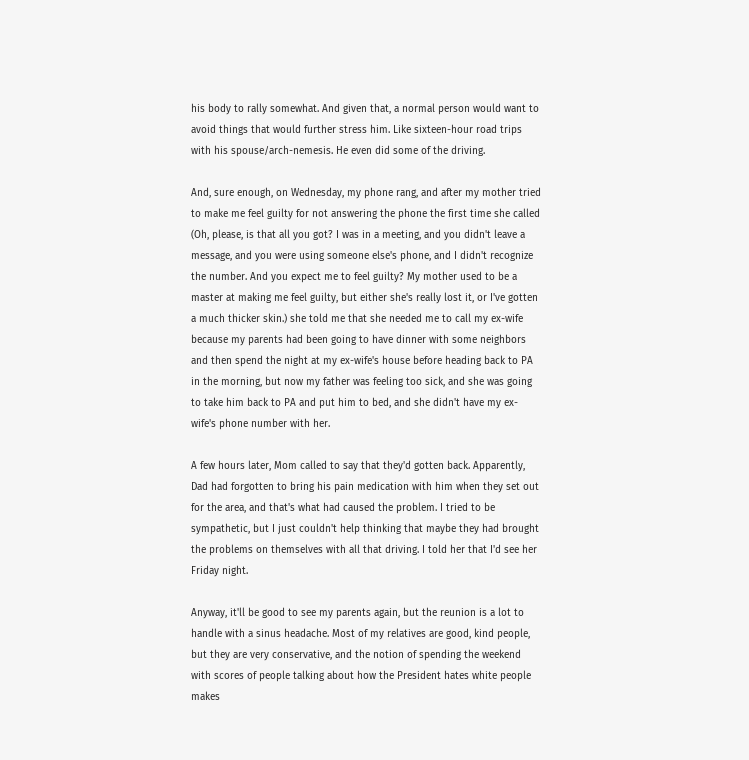his body to rally somewhat. And given that, a normal person would want to avoid things that would further stress him. Like sixteen-hour road trips with his spouse/arch-nemesis. He even did some of the driving.

And, sure enough, on Wednesday, my phone rang, and after my mother tried to make me feel guilty for not answering the phone the first time she called (Oh, please, is that all you got? I was in a meeting, and you didn't leave a message, and you were using someone else's phone, and I didn't recognize the number. And you expect me to feel guilty? My mother used to be a master at making me feel guilty, but either she's really lost it, or I've gotten a much thicker skin.) she told me that she needed me to call my ex-wife because my parents had been going to have dinner with some neighbors and then spend the night at my ex-wife's house before heading back to PA in the morning, but now my father was feeling too sick, and she was going to take him back to PA and put him to bed, and she didn't have my ex-wife's phone number with her.

A few hours later, Mom called to say that they'd gotten back. Apparently, Dad had forgotten to bring his pain medication with him when they set out for the area, and that's what had caused the problem. I tried to be sympathetic, but I just couldn't help thinking that maybe they had brought the problems on themselves with all that driving. I told her that I'd see her Friday night.

Anyway, it'll be good to see my parents again, but the reunion is a lot to handle with a sinus headache. Most of my relatives are good, kind people, but they are very conservative, and the notion of spending the weekend with scores of people talking about how the President hates white people makes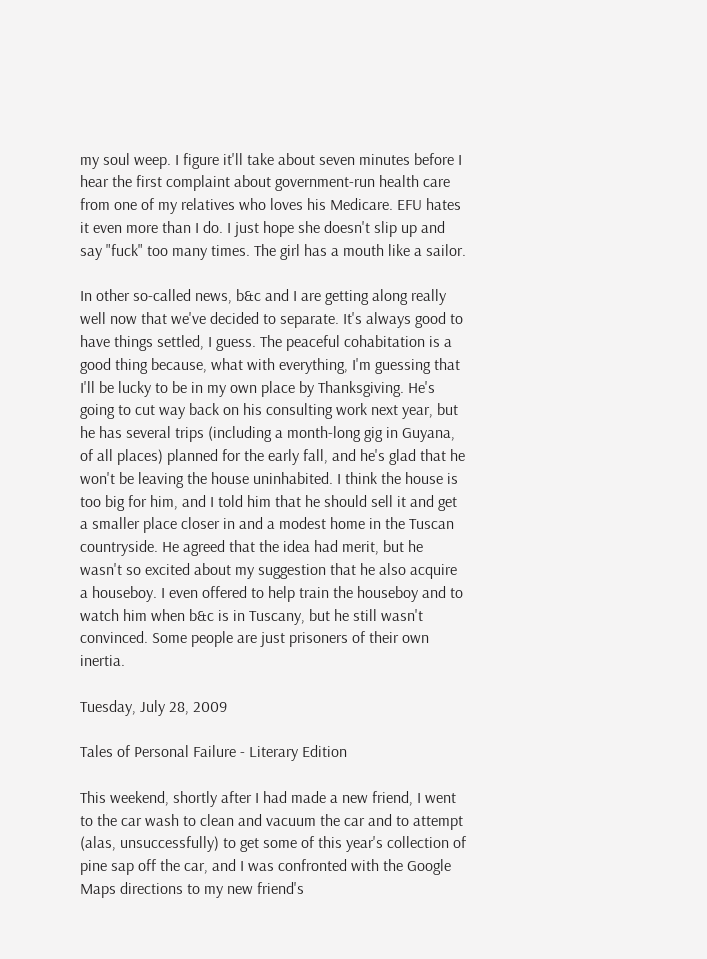my soul weep. I figure it'll take about seven minutes before I hear the first complaint about government-run health care from one of my relatives who loves his Medicare. EFU hates it even more than I do. I just hope she doesn't slip up and say "fuck" too many times. The girl has a mouth like a sailor.

In other so-called news, b&c and I are getting along really well now that we've decided to separate. It's always good to have things settled, I guess. The peaceful cohabitation is a good thing because, what with everything, I'm guessing that I'll be lucky to be in my own place by Thanksgiving. He's going to cut way back on his consulting work next year, but he has several trips (including a month-long gig in Guyana, of all places) planned for the early fall, and he's glad that he won't be leaving the house uninhabited. I think the house is too big for him, and I told him that he should sell it and get a smaller place closer in and a modest home in the Tuscan countryside. He agreed that the idea had merit, but he wasn't so excited about my suggestion that he also acquire a houseboy. I even offered to help train the houseboy and to watch him when b&c is in Tuscany, but he still wasn't convinced. Some people are just prisoners of their own inertia.

Tuesday, July 28, 2009

Tales of Personal Failure - Literary Edition

This weekend, shortly after I had made a new friend, I went to the car wash to clean and vacuum the car and to attempt (alas, unsuccessfully) to get some of this year's collection of pine sap off the car, and I was confronted with the Google Maps directions to my new friend's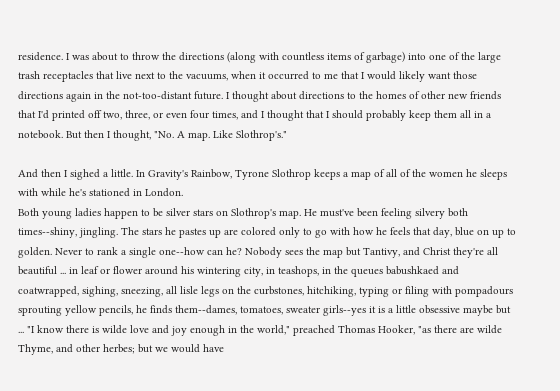residence. I was about to throw the directions (along with countless items of garbage) into one of the large trash receptacles that live next to the vacuums, when it occurred to me that I would likely want those directions again in the not-too-distant future. I thought about directions to the homes of other new friends that I'd printed off two, three, or even four times, and I thought that I should probably keep them all in a notebook. But then I thought, "No. A map. Like Slothrop's."

And then I sighed a little. In Gravity's Rainbow, Tyrone Slothrop keeps a map of all of the women he sleeps with while he's stationed in London.
Both young ladies happen to be silver stars on Slothrop's map. He must've been feeling silvery both times--shiny, jingling. The stars he pastes up are colored only to go with how he feels that day, blue on up to golden. Never to rank a single one--how can he? Nobody sees the map but Tantivy, and Christ they're all beautiful ... in leaf or flower around his wintering city, in teashops, in the queues babushkaed and coatwrapped, sighing, sneezing, all lisle legs on the curbstones, hitchiking, typing or filing with pompadours sprouting yellow pencils, he finds them--dames, tomatoes, sweater girls--yes it is a little obsessive maybe but ... "I know there is wilde love and joy enough in the world," preached Thomas Hooker, "as there are wilde Thyme, and other herbes; but we would have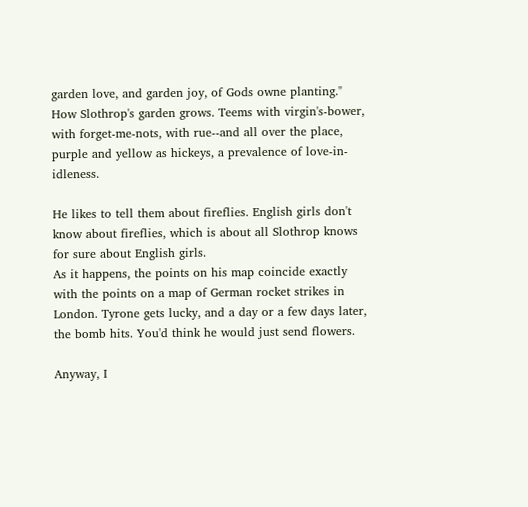garden love, and garden joy, of Gods owne planting." How Slothrop's garden grows. Teems with virgin's-bower, with forget-me-nots, with rue--and all over the place, purple and yellow as hickeys, a prevalence of love-in-idleness.

He likes to tell them about fireflies. English girls don't know about fireflies, which is about all Slothrop knows for sure about English girls.
As it happens, the points on his map coincide exactly with the points on a map of German rocket strikes in London. Tyrone gets lucky, and a day or a few days later, the bomb hits. You'd think he would just send flowers.

Anyway, I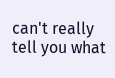can't really tell you what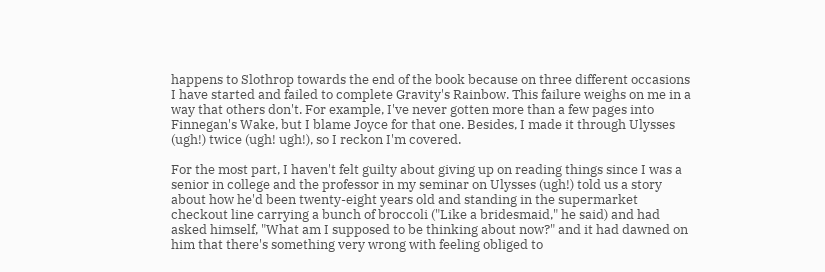happens to Slothrop towards the end of the book because on three different occasions I have started and failed to complete Gravity's Rainbow. This failure weighs on me in a way that others don't. For example, I've never gotten more than a few pages into Finnegan's Wake, but I blame Joyce for that one. Besides, I made it through Ulysses (ugh!) twice (ugh! ugh!), so I reckon I'm covered.

For the most part, I haven't felt guilty about giving up on reading things since I was a senior in college and the professor in my seminar on Ulysses (ugh!) told us a story about how he'd been twenty-eight years old and standing in the supermarket checkout line carrying a bunch of broccoli ("Like a bridesmaid," he said) and had asked himself, "What am I supposed to be thinking about now?" and it had dawned on him that there's something very wrong with feeling obliged to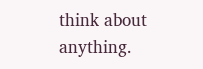think about anything.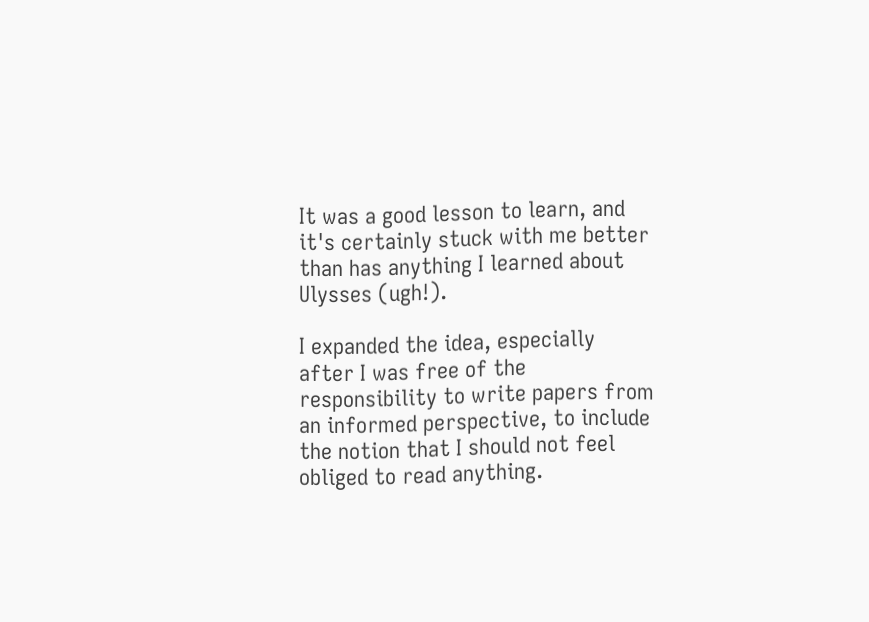It was a good lesson to learn, and it's certainly stuck with me better than has anything I learned about Ulysses (ugh!).

I expanded the idea, especially after I was free of the responsibility to write papers from an informed perspective, to include the notion that I should not feel obliged to read anything.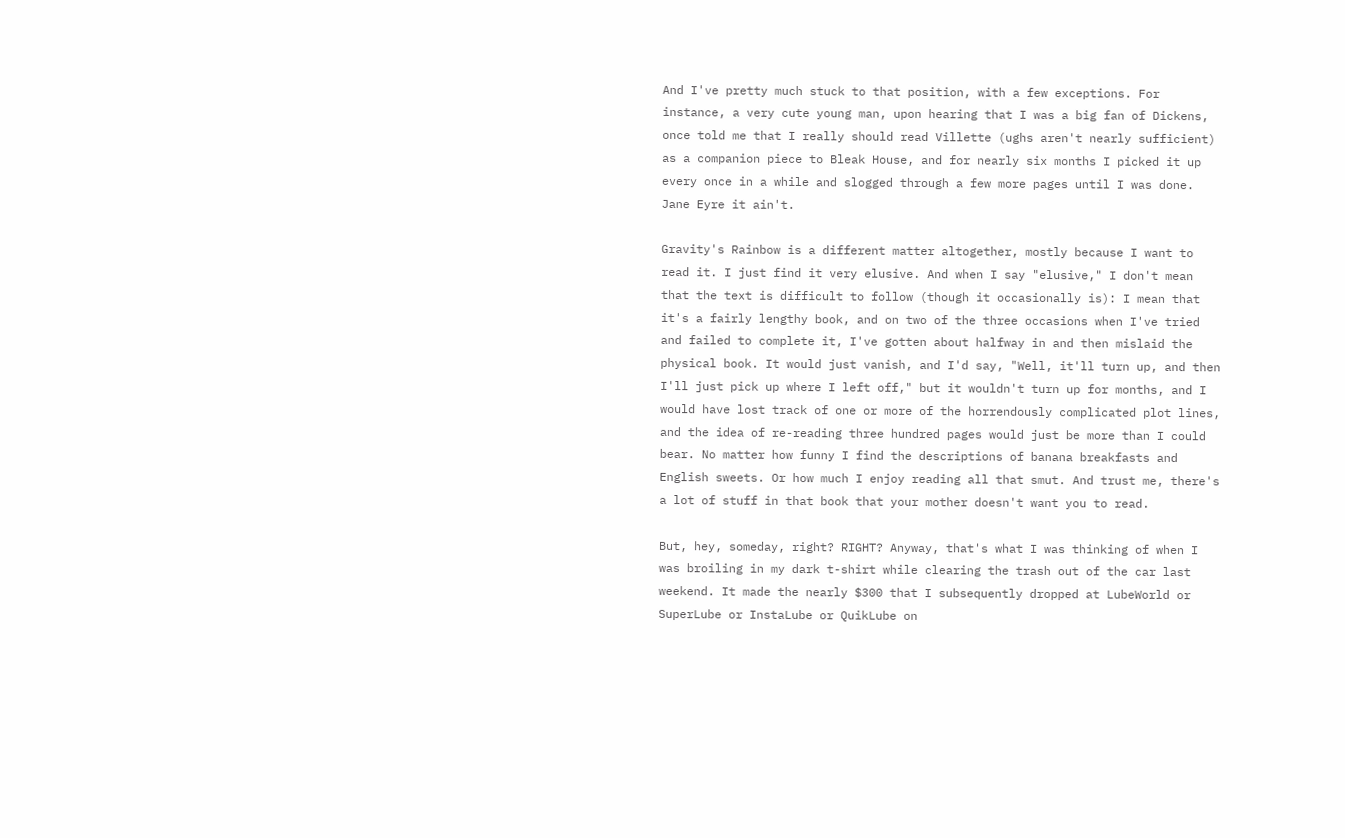And I've pretty much stuck to that position, with a few exceptions. For instance, a very cute young man, upon hearing that I was a big fan of Dickens, once told me that I really should read Villette (ughs aren't nearly sufficient) as a companion piece to Bleak House, and for nearly six months I picked it up every once in a while and slogged through a few more pages until I was done. Jane Eyre it ain't.

Gravity's Rainbow is a different matter altogether, mostly because I want to read it. I just find it very elusive. And when I say "elusive," I don't mean that the text is difficult to follow (though it occasionally is): I mean that it's a fairly lengthy book, and on two of the three occasions when I've tried and failed to complete it, I've gotten about halfway in and then mislaid the physical book. It would just vanish, and I'd say, "Well, it'll turn up, and then I'll just pick up where I left off," but it wouldn't turn up for months, and I would have lost track of one or more of the horrendously complicated plot lines, and the idea of re-reading three hundred pages would just be more than I could bear. No matter how funny I find the descriptions of banana breakfasts and English sweets. Or how much I enjoy reading all that smut. And trust me, there's a lot of stuff in that book that your mother doesn't want you to read.

But, hey, someday, right? RIGHT? Anyway, that's what I was thinking of when I was broiling in my dark t-shirt while clearing the trash out of the car last weekend. It made the nearly $300 that I subsequently dropped at LubeWorld or SuperLube or InstaLube or QuikLube on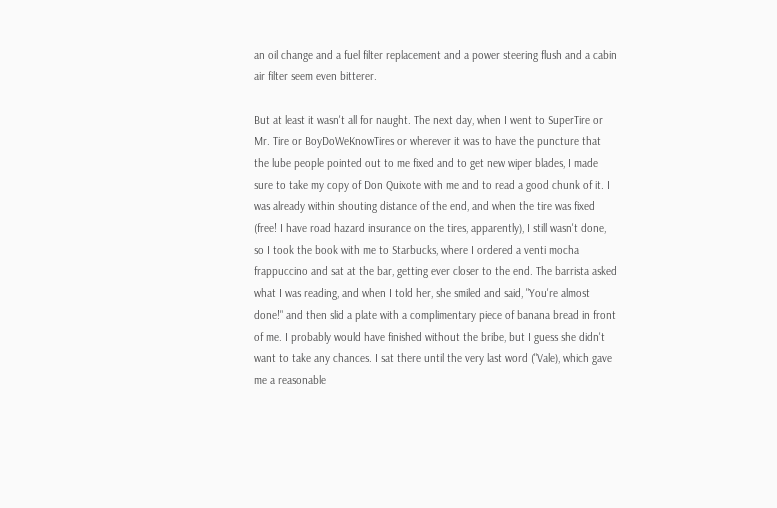an oil change and a fuel filter replacement and a power steering flush and a cabin air filter seem even bitterer.

But at least it wasn't all for naught. The next day, when I went to SuperTire or Mr. Tire or BoyDoWeKnowTires or wherever it was to have the puncture that the lube people pointed out to me fixed and to get new wiper blades, I made sure to take my copy of Don Quixote with me and to read a good chunk of it. I was already within shouting distance of the end, and when the tire was fixed (free! I have road hazard insurance on the tires, apparently), I still wasn't done, so I took the book with me to Starbucks, where I ordered a venti mocha frappuccino and sat at the bar, getting ever closer to the end. The barrista asked what I was reading, and when I told her, she smiled and said, "You're almost done!" and then slid a plate with a complimentary piece of banana bread in front of me. I probably would have finished without the bribe, but I guess she didn't want to take any chances. I sat there until the very last word ("Vale), which gave me a reasonable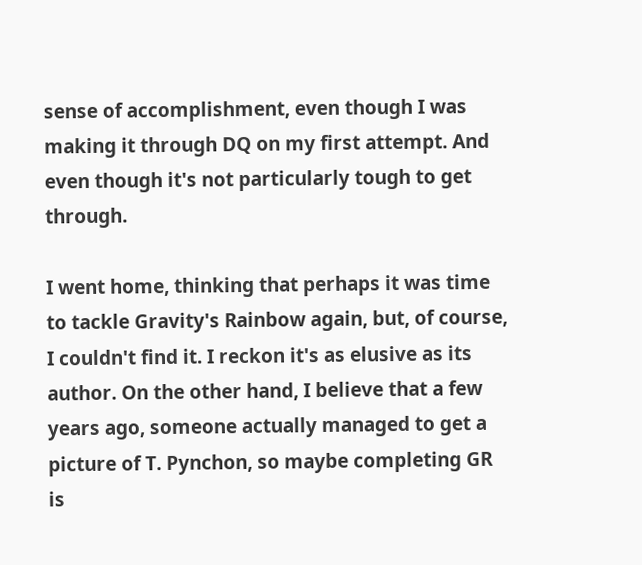sense of accomplishment, even though I was making it through DQ on my first attempt. And even though it's not particularly tough to get through.

I went home, thinking that perhaps it was time to tackle Gravity's Rainbow again, but, of course, I couldn't find it. I reckon it's as elusive as its author. On the other hand, I believe that a few years ago, someone actually managed to get a picture of T. Pynchon, so maybe completing GR is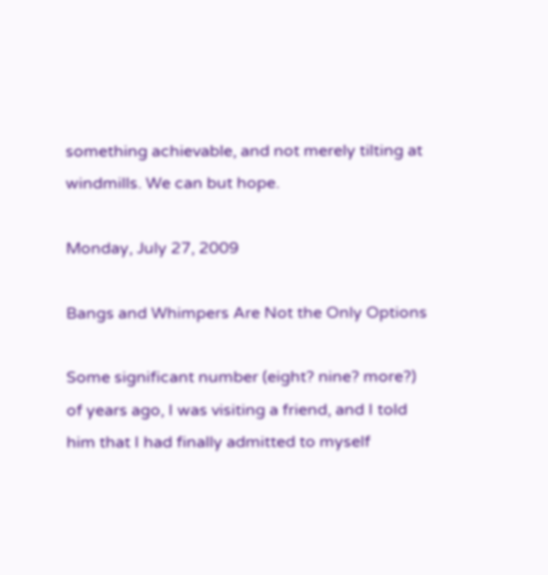something achievable, and not merely tilting at windmills. We can but hope.

Monday, July 27, 2009

Bangs and Whimpers Are Not the Only Options

Some significant number (eight? nine? more?) of years ago, I was visiting a friend, and I told him that I had finally admitted to myself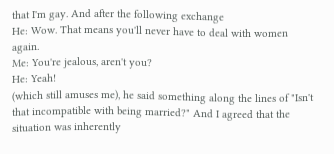that I'm gay. And after the following exchange
He: Wow. That means you'll never have to deal with women again.
Me: You're jealous, aren't you?
He: Yeah!
(which still amuses me), he said something along the lines of "Isn't that incompatible with being married?" And I agreed that the situation was inherently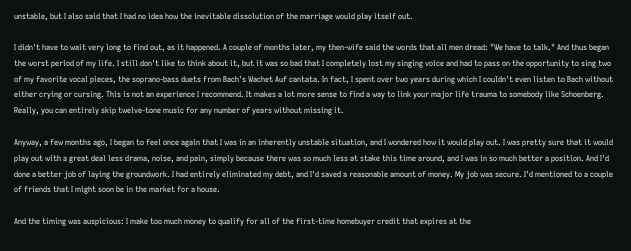unstable, but I also said that I had no idea how the inevitable dissolution of the marriage would play itself out.

I didn't have to wait very long to find out, as it happened. A couple of months later, my then-wife said the words that all men dread: "We have to talk." And thus began the worst period of my life. I still don't like to think about it, but it was so bad that I completely lost my singing voice and had to pass on the opportunity to sing two of my favorite vocal pieces, the soprano-bass duets from Bach's Wachet Auf cantata. In fact, I spent over two years during which I couldn't even listen to Bach without either crying or cursing. This is not an experience I recommend. It makes a lot more sense to find a way to link your major life trauma to somebody like Schoenberg. Really, you can entirely skip twelve-tone music for any number of years without missing it.

Anyway, a few months ago, I began to feel once again that I was in an inherently unstable situation, and I wondered how it would play out. I was pretty sure that it would play out with a great deal less drama, noise, and pain, simply because there was so much less at stake this time around, and I was in so much better a position. And I'd done a better job of laying the groundwork. I had entirely eliminated my debt, and I'd saved a reasonable amount of money. My job was secure. I'd mentioned to a couple of friends that I might soon be in the market for a house.

And the timing was auspicious: I make too much money to qualify for all of the first-time homebuyer credit that expires at the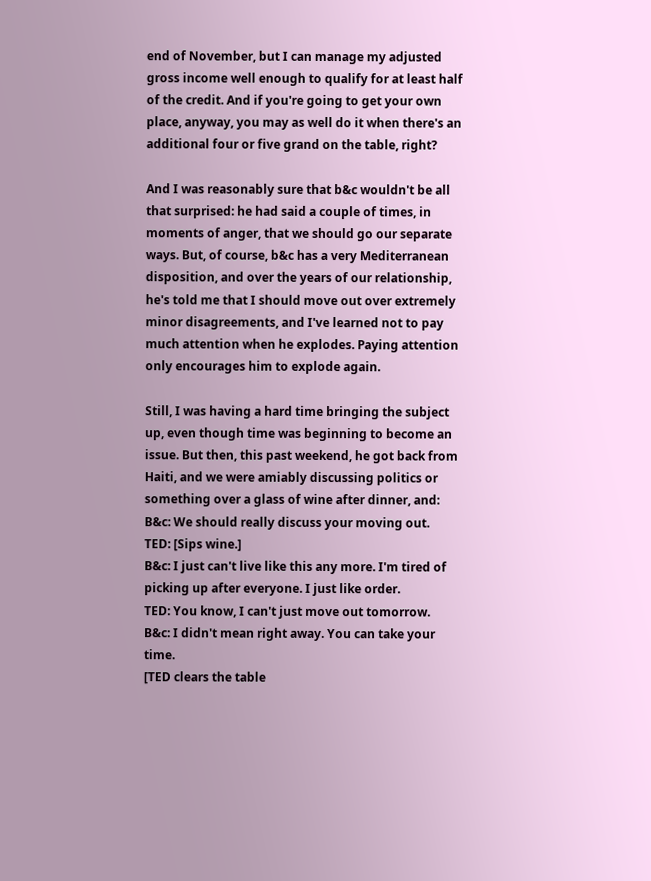end of November, but I can manage my adjusted gross income well enough to qualify for at least half of the credit. And if you're going to get your own place, anyway, you may as well do it when there's an additional four or five grand on the table, right?

And I was reasonably sure that b&c wouldn't be all that surprised: he had said a couple of times, in moments of anger, that we should go our separate ways. But, of course, b&c has a very Mediterranean disposition, and over the years of our relationship, he's told me that I should move out over extremely minor disagreements, and I've learned not to pay much attention when he explodes. Paying attention only encourages him to explode again.

Still, I was having a hard time bringing the subject up, even though time was beginning to become an issue. But then, this past weekend, he got back from Haiti, and we were amiably discussing politics or something over a glass of wine after dinner, and:
B&c: We should really discuss your moving out.
TED: [Sips wine.]
B&c: I just can't live like this any more. I'm tired of picking up after everyone. I just like order.
TED: You know, I can't just move out tomorrow.
B&c: I didn't mean right away. You can take your time.
[TED clears the table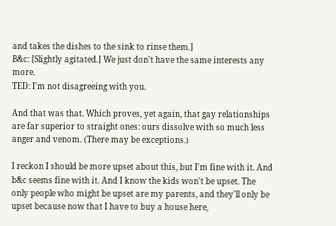and takes the dishes to the sink to rinse them.]
B&c: [Slightly agitated.] We just don't have the same interests any more.
TED: I'm not disagreeing with you.

And that was that. Which proves, yet again, that gay relationships are far superior to straight ones: ours dissolve with so much less anger and venom. (There may be exceptions.)

I reckon I should be more upset about this, but I'm fine with it. And b&c seems fine with it. And I know the kids won't be upset. The only people who might be upset are my parents, and they'll only be upset because now that I have to buy a house here,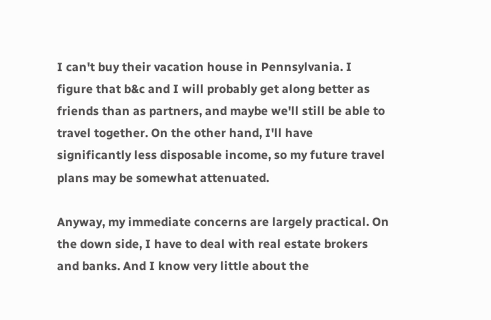I can't buy their vacation house in Pennsylvania. I figure that b&c and I will probably get along better as friends than as partners, and maybe we'll still be able to travel together. On the other hand, I'll have significantly less disposable income, so my future travel plans may be somewhat attenuated.

Anyway, my immediate concerns are largely practical. On the down side, I have to deal with real estate brokers and banks. And I know very little about the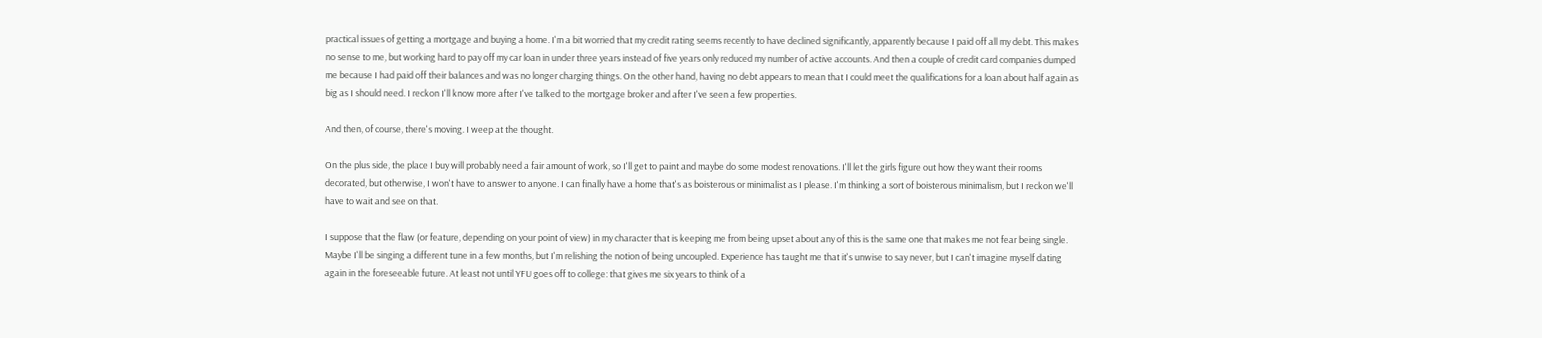practical issues of getting a mortgage and buying a home. I'm a bit worried that my credit rating seems recently to have declined significantly, apparently because I paid off all my debt. This makes no sense to me, but working hard to pay off my car loan in under three years instead of five years only reduced my number of active accounts. And then a couple of credit card companies dumped me because I had paid off their balances and was no longer charging things. On the other hand, having no debt appears to mean that I could meet the qualifications for a loan about half again as big as I should need. I reckon I'll know more after I've talked to the mortgage broker and after I've seen a few properties.

And then, of course, there's moving. I weep at the thought.

On the plus side, the place I buy will probably need a fair amount of work, so I'll get to paint and maybe do some modest renovations. I'll let the girls figure out how they want their rooms decorated, but otherwise, I won't have to answer to anyone. I can finally have a home that's as boisterous or minimalist as I please. I'm thinking a sort of boisterous minimalism, but I reckon we'll have to wait and see on that.

I suppose that the flaw (or feature, depending on your point of view) in my character that is keeping me from being upset about any of this is the same one that makes me not fear being single. Maybe I'll be singing a different tune in a few months, but I'm relishing the notion of being uncoupled. Experience has taught me that it's unwise to say never, but I can't imagine myself dating again in the foreseeable future. At least not until YFU goes off to college: that gives me six years to think of a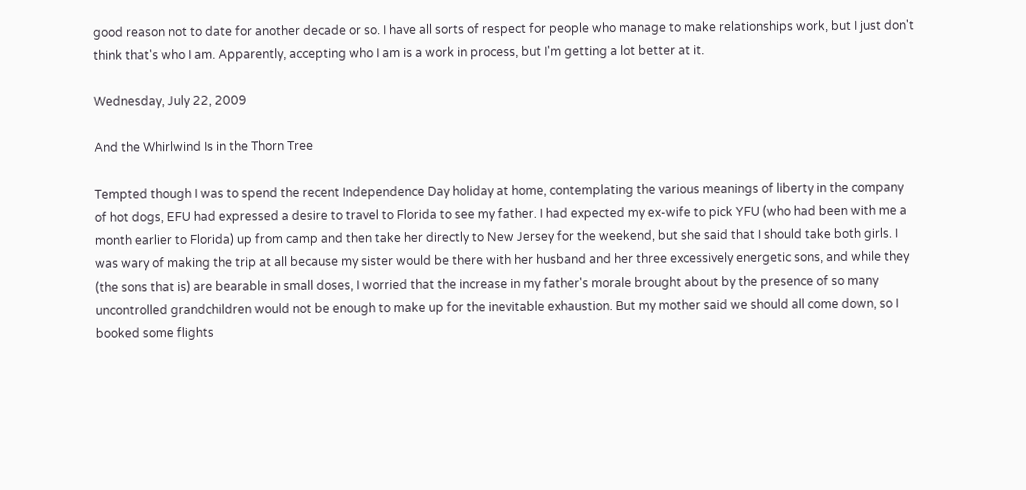good reason not to date for another decade or so. I have all sorts of respect for people who manage to make relationships work, but I just don't think that's who I am. Apparently, accepting who I am is a work in process, but I'm getting a lot better at it.

Wednesday, July 22, 2009

And the Whirlwind Is in the Thorn Tree

Tempted though I was to spend the recent Independence Day holiday at home, contemplating the various meanings of liberty in the company of hot dogs, EFU had expressed a desire to travel to Florida to see my father. I had expected my ex-wife to pick YFU (who had been with me a month earlier to Florida) up from camp and then take her directly to New Jersey for the weekend, but she said that I should take both girls. I was wary of making the trip at all because my sister would be there with her husband and her three excessively energetic sons, and while they (the sons that is) are bearable in small doses, I worried that the increase in my father's morale brought about by the presence of so many uncontrolled grandchildren would not be enough to make up for the inevitable exhaustion. But my mother said we should all come down, so I booked some flights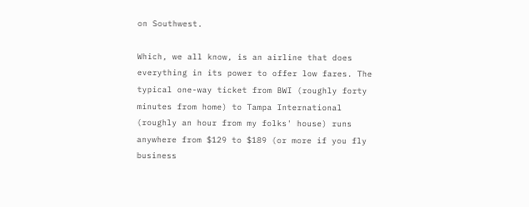on Southwest.

Which, we all know, is an airline that does everything in its power to offer low fares. The typical one-way ticket from BWI (roughly forty minutes from home) to Tampa International (roughly an hour from my folks' house) runs anywhere from $129 to $189 (or more if you fly business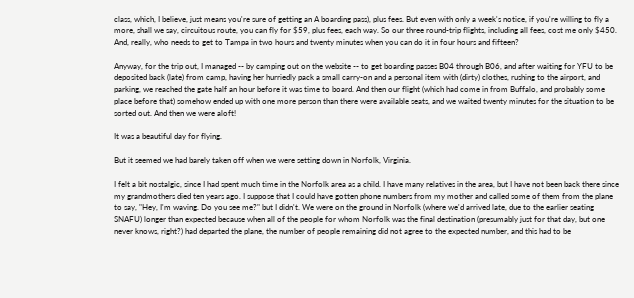class, which, I believe, just means you're sure of getting an A boarding pass), plus fees. But even with only a week's notice, if you're willing to fly a more, shall we say, circuitous route, you can fly for $59, plus fees, each way. So our three round-trip flights, including all fees, cost me only $450. And, really, who needs to get to Tampa in two hours and twenty minutes when you can do it in four hours and fifteen?

Anyway, for the trip out, I managed -- by camping out on the website -- to get boarding passes B04 through B06, and after waiting for YFU to be deposited back (late) from camp, having her hurriedly pack a small carry-on and a personal item with (dirty) clothes, rushing to the airport, and parking, we reached the gate half an hour before it was time to board. And then our flight (which had come in from Buffalo, and probably some place before that) somehow ended up with one more person than there were available seats, and we waited twenty minutes for the situation to be sorted out. And then we were aloft!

It was a beautiful day for flying.

But it seemed we had barely taken off when we were setting down in Norfolk, Virginia.

I felt a bit nostalgic, since I had spent much time in the Norfolk area as a child. I have many relatives in the area, but I have not been back there since my grandmothers died ten years ago. I suppose that I could have gotten phone numbers from my mother and called some of them from the plane to say, "Hey, I'm waving. Do you see me?" but I didn't. We were on the ground in Norfolk (where we'd arrived late, due to the earlier seating SNAFU) longer than expected because when all of the people for whom Norfolk was the final destination (presumably just for that day, but one never knows, right?) had departed the plane, the number of people remaining did not agree to the expected number, and this had to be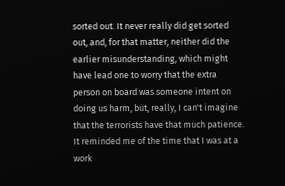sorted out. It never really did get sorted out, and, for that matter, neither did the earlier misunderstanding, which might have lead one to worry that the extra person on board was someone intent on doing us harm, but, really, I can't imagine that the terrorists have that much patience. It reminded me of the time that I was at a work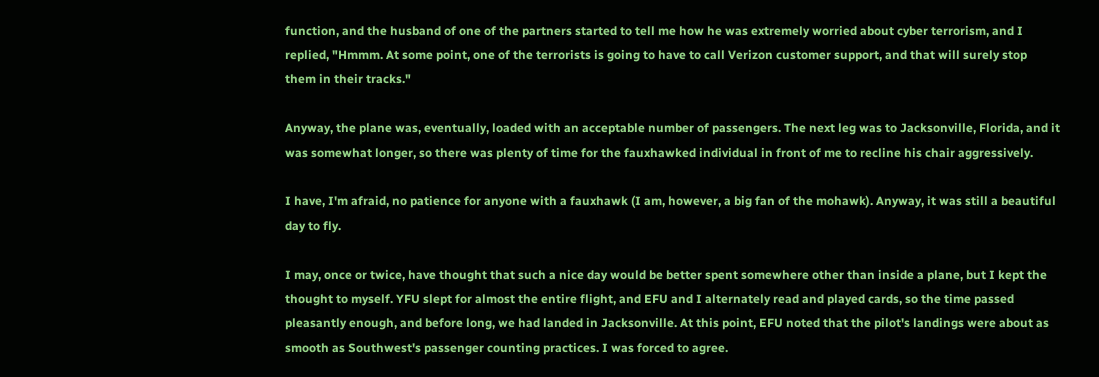function, and the husband of one of the partners started to tell me how he was extremely worried about cyber terrorism, and I replied, "Hmmm. At some point, one of the terrorists is going to have to call Verizon customer support, and that will surely stop them in their tracks."

Anyway, the plane was, eventually, loaded with an acceptable number of passengers. The next leg was to Jacksonville, Florida, and it was somewhat longer, so there was plenty of time for the fauxhawked individual in front of me to recline his chair aggressively.

I have, I'm afraid, no patience for anyone with a fauxhawk (I am, however, a big fan of the mohawk). Anyway, it was still a beautiful day to fly.

I may, once or twice, have thought that such a nice day would be better spent somewhere other than inside a plane, but I kept the thought to myself. YFU slept for almost the entire flight, and EFU and I alternately read and played cards, so the time passed pleasantly enough, and before long, we had landed in Jacksonville. At this point, EFU noted that the pilot's landings were about as smooth as Southwest's passenger counting practices. I was forced to agree.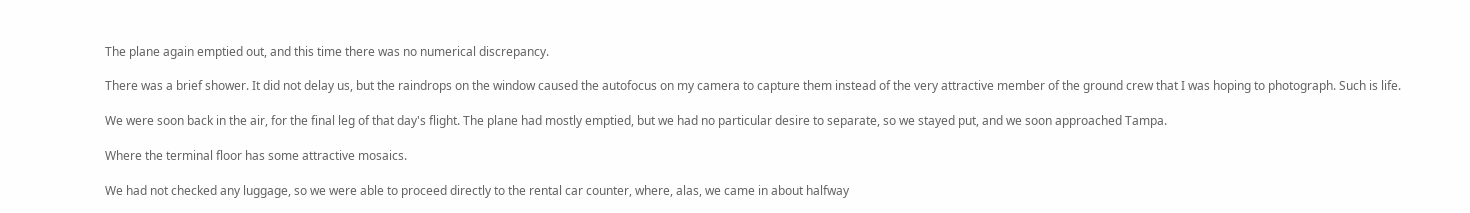The plane again emptied out, and this time there was no numerical discrepancy.

There was a brief shower. It did not delay us, but the raindrops on the window caused the autofocus on my camera to capture them instead of the very attractive member of the ground crew that I was hoping to photograph. Such is life.

We were soon back in the air, for the final leg of that day's flight. The plane had mostly emptied, but we had no particular desire to separate, so we stayed put, and we soon approached Tampa.

Where the terminal floor has some attractive mosaics.

We had not checked any luggage, so we were able to proceed directly to the rental car counter, where, alas, we came in about halfway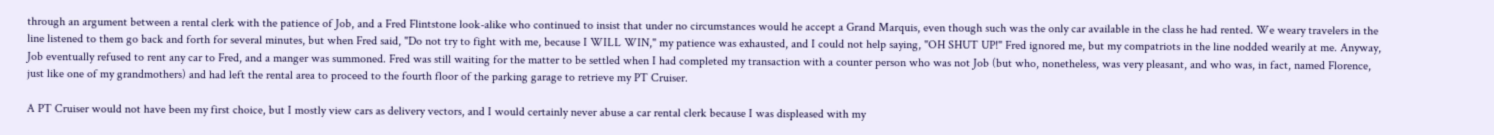through an argument between a rental clerk with the patience of Job, and a Fred Flintstone look-alike who continued to insist that under no circumstances would he accept a Grand Marquis, even though such was the only car available in the class he had rented. We weary travelers in the line listened to them go back and forth for several minutes, but when Fred said, "Do not try to fight with me, because I WILL WIN," my patience was exhausted, and I could not help saying, "OH SHUT UP!" Fred ignored me, but my compatriots in the line nodded wearily at me. Anyway, Job eventually refused to rent any car to Fred, and a manger was summoned. Fred was still waiting for the matter to be settled when I had completed my transaction with a counter person who was not Job (but who, nonetheless, was very pleasant, and who was, in fact, named Florence, just like one of my grandmothers) and had left the rental area to proceed to the fourth floor of the parking garage to retrieve my PT Cruiser.

A PT Cruiser would not have been my first choice, but I mostly view cars as delivery vectors, and I would certainly never abuse a car rental clerk because I was displeased with my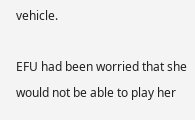vehicle.

EFU had been worried that she would not be able to play her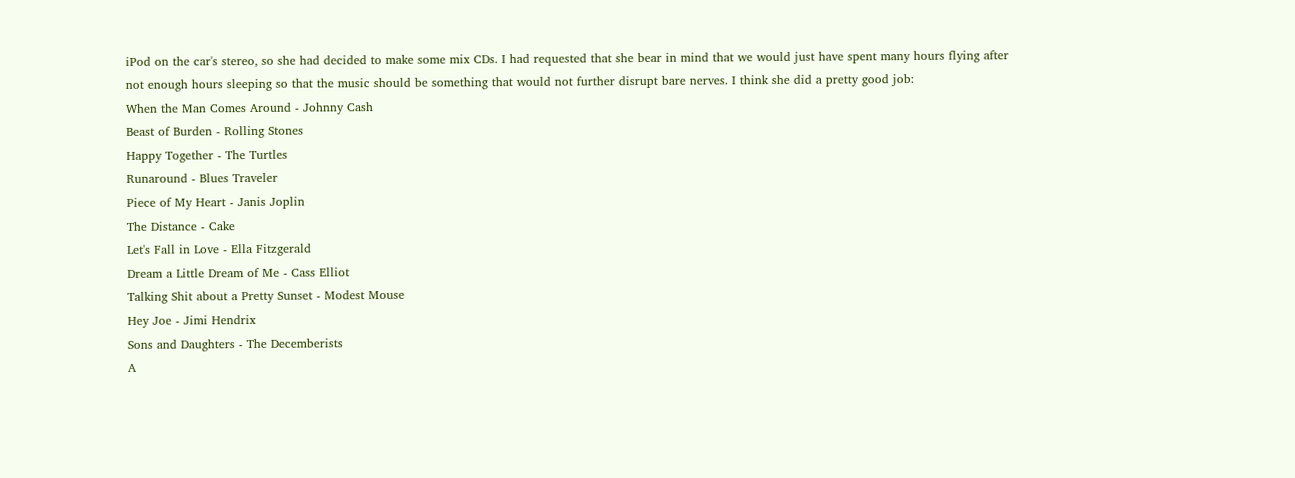iPod on the car's stereo, so she had decided to make some mix CDs. I had requested that she bear in mind that we would just have spent many hours flying after not enough hours sleeping so that the music should be something that would not further disrupt bare nerves. I think she did a pretty good job:
When the Man Comes Around - Johnny Cash
Beast of Burden - Rolling Stones
Happy Together - The Turtles
Runaround - Blues Traveler
Piece of My Heart - Janis Joplin
The Distance - Cake
Let's Fall in Love - Ella Fitzgerald
Dream a Little Dream of Me - Cass Elliot
Talking Shit about a Pretty Sunset - Modest Mouse
Hey Joe - Jimi Hendrix
Sons and Daughters - The Decemberists
A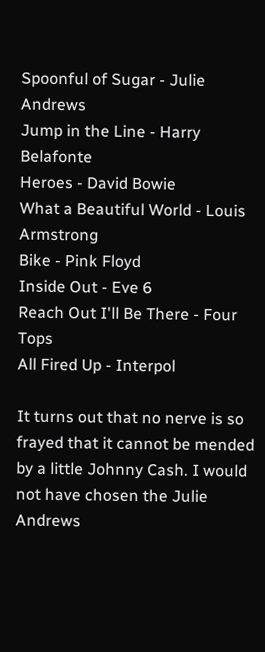Spoonful of Sugar - Julie Andrews
Jump in the Line - Harry Belafonte
Heroes - David Bowie
What a Beautiful World - Louis Armstrong
Bike - Pink Floyd
Inside Out - Eve 6
Reach Out I'll Be There - Four Tops
All Fired Up - Interpol

It turns out that no nerve is so frayed that it cannot be mended by a little Johnny Cash. I would not have chosen the Julie Andrews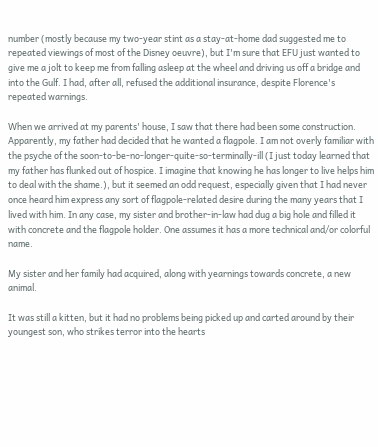number (mostly because my two-year stint as a stay-at-home dad suggested me to repeated viewings of most of the Disney oeuvre), but I'm sure that EFU just wanted to give me a jolt to keep me from falling asleep at the wheel and driving us off a bridge and into the Gulf. I had, after all, refused the additional insurance, despite Florence's repeated warnings.

When we arrived at my parents' house, I saw that there had been some construction. Apparently, my father had decided that he wanted a flagpole. I am not overly familiar with the psyche of the soon-to-be-no-longer-quite-so-terminally-ill (I just today learned that my father has flunked out of hospice. I imagine that knowing he has longer to live helps him to deal with the shame.), but it seemed an odd request, especially given that I had never once heard him express any sort of flagpole-related desire during the many years that I lived with him. In any case, my sister and brother-in-law had dug a big hole and filled it with concrete and the flagpole holder. One assumes it has a more technical and/or colorful name.

My sister and her family had acquired, along with yearnings towards concrete, a new animal.

It was still a kitten, but it had no problems being picked up and carted around by their youngest son, who strikes terror into the hearts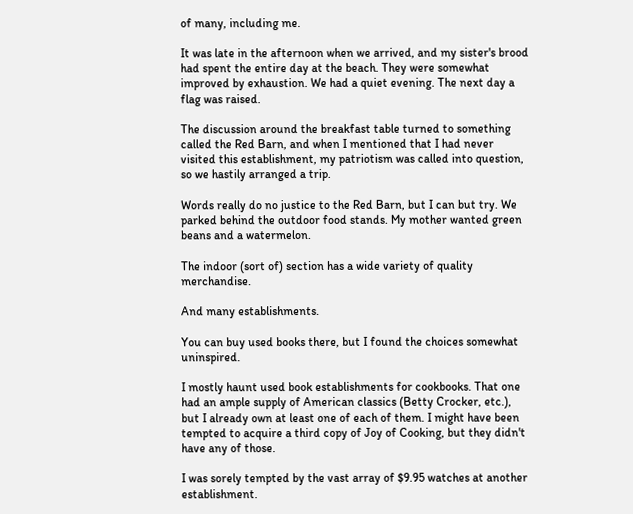of many, including me.

It was late in the afternoon when we arrived, and my sister's brood had spent the entire day at the beach. They were somewhat improved by exhaustion. We had a quiet evening. The next day a flag was raised.

The discussion around the breakfast table turned to something called the Red Barn, and when I mentioned that I had never visited this establishment, my patriotism was called into question, so we hastily arranged a trip.

Words really do no justice to the Red Barn, but I can but try. We parked behind the outdoor food stands. My mother wanted green beans and a watermelon.

The indoor (sort of) section has a wide variety of quality merchandise.

And many establishments.

You can buy used books there, but I found the choices somewhat uninspired.

I mostly haunt used book establishments for cookbooks. That one had an ample supply of American classics (Betty Crocker, etc.), but I already own at least one of each of them. I might have been tempted to acquire a third copy of Joy of Cooking, but they didn't have any of those.

I was sorely tempted by the vast array of $9.95 watches at another establishment.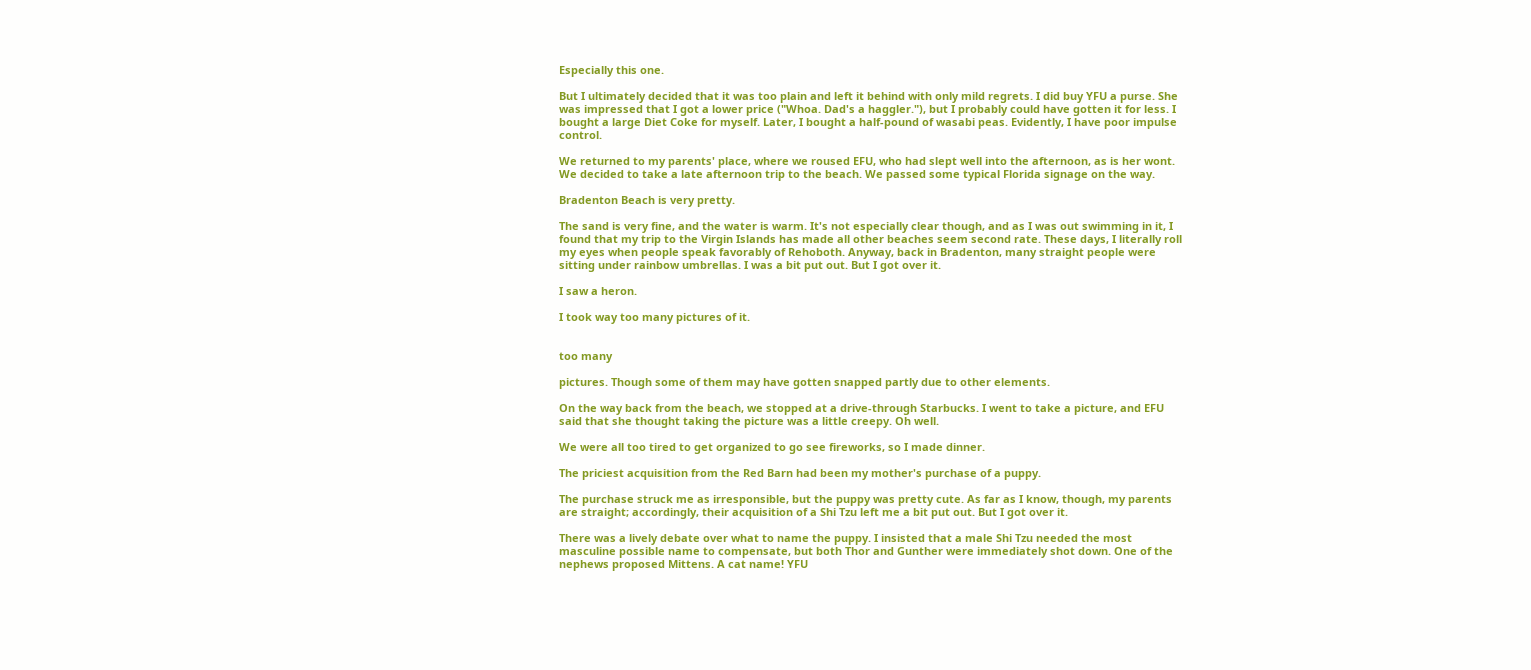Especially this one.

But I ultimately decided that it was too plain and left it behind with only mild regrets. I did buy YFU a purse. She was impressed that I got a lower price ("Whoa. Dad's a haggler."), but I probably could have gotten it for less. I bought a large Diet Coke for myself. Later, I bought a half-pound of wasabi peas. Evidently, I have poor impulse control.

We returned to my parents' place, where we roused EFU, who had slept well into the afternoon, as is her wont. We decided to take a late afternoon trip to the beach. We passed some typical Florida signage on the way.

Bradenton Beach is very pretty.

The sand is very fine, and the water is warm. It's not especially clear though, and as I was out swimming in it, I found that my trip to the Virgin Islands has made all other beaches seem second rate. These days, I literally roll my eyes when people speak favorably of Rehoboth. Anyway, back in Bradenton, many straight people were sitting under rainbow umbrellas. I was a bit put out. But I got over it.

I saw a heron.

I took way too many pictures of it.


too many

pictures. Though some of them may have gotten snapped partly due to other elements.

On the way back from the beach, we stopped at a drive-through Starbucks. I went to take a picture, and EFU said that she thought taking the picture was a little creepy. Oh well.

We were all too tired to get organized to go see fireworks, so I made dinner.

The priciest acquisition from the Red Barn had been my mother's purchase of a puppy.

The purchase struck me as irresponsible, but the puppy was pretty cute. As far as I know, though, my parents are straight; accordingly, their acquisition of a Shi Tzu left me a bit put out. But I got over it.

There was a lively debate over what to name the puppy. I insisted that a male Shi Tzu needed the most masculine possible name to compensate, but both Thor and Gunther were immediately shot down. One of the nephews proposed Mittens. A cat name! YFU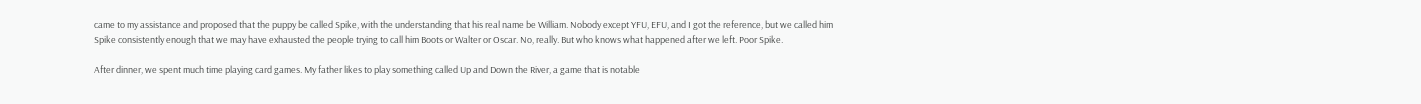came to my assistance and proposed that the puppy be called Spike, with the understanding that his real name be William. Nobody except YFU, EFU, and I got the reference, but we called him Spike consistently enough that we may have exhausted the people trying to call him Boots or Walter or Oscar. No, really. But who knows what happened after we left. Poor Spike.

After dinner, we spent much time playing card games. My father likes to play something called Up and Down the River, a game that is notable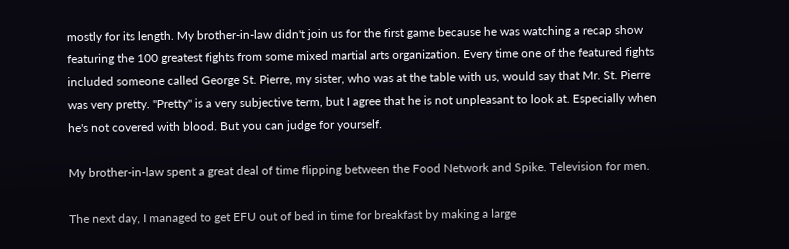mostly for its length. My brother-in-law didn't join us for the first game because he was watching a recap show featuring the 100 greatest fights from some mixed martial arts organization. Every time one of the featured fights included someone called George St. Pierre, my sister, who was at the table with us, would say that Mr. St. Pierre was very pretty. "Pretty" is a very subjective term, but I agree that he is not unpleasant to look at. Especially when he's not covered with blood. But you can judge for yourself.

My brother-in-law spent a great deal of time flipping between the Food Network and Spike. Television for men.

The next day, I managed to get EFU out of bed in time for breakfast by making a large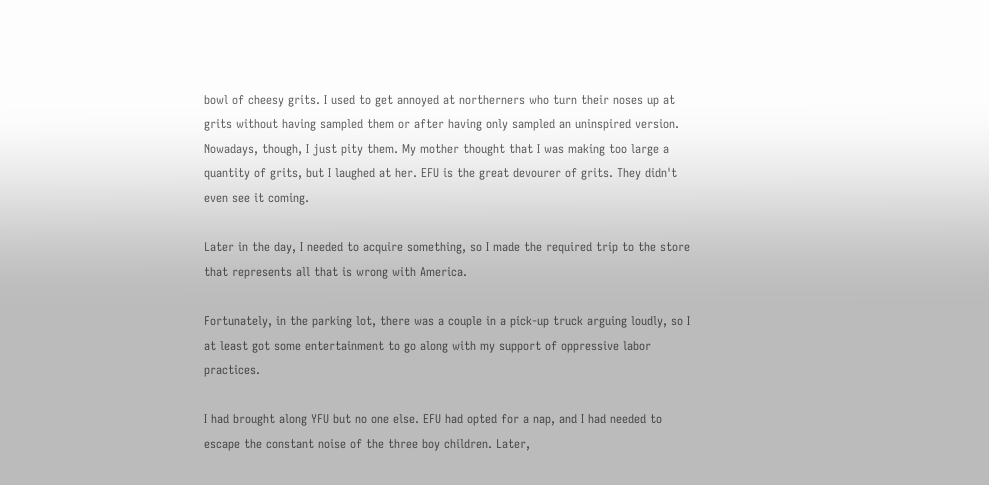bowl of cheesy grits. I used to get annoyed at northerners who turn their noses up at grits without having sampled them or after having only sampled an uninspired version. Nowadays, though, I just pity them. My mother thought that I was making too large a quantity of grits, but I laughed at her. EFU is the great devourer of grits. They didn't even see it coming.

Later in the day, I needed to acquire something, so I made the required trip to the store that represents all that is wrong with America.

Fortunately, in the parking lot, there was a couple in a pick-up truck arguing loudly, so I at least got some entertainment to go along with my support of oppressive labor practices.

I had brought along YFU but no one else. EFU had opted for a nap, and I had needed to escape the constant noise of the three boy children. Later,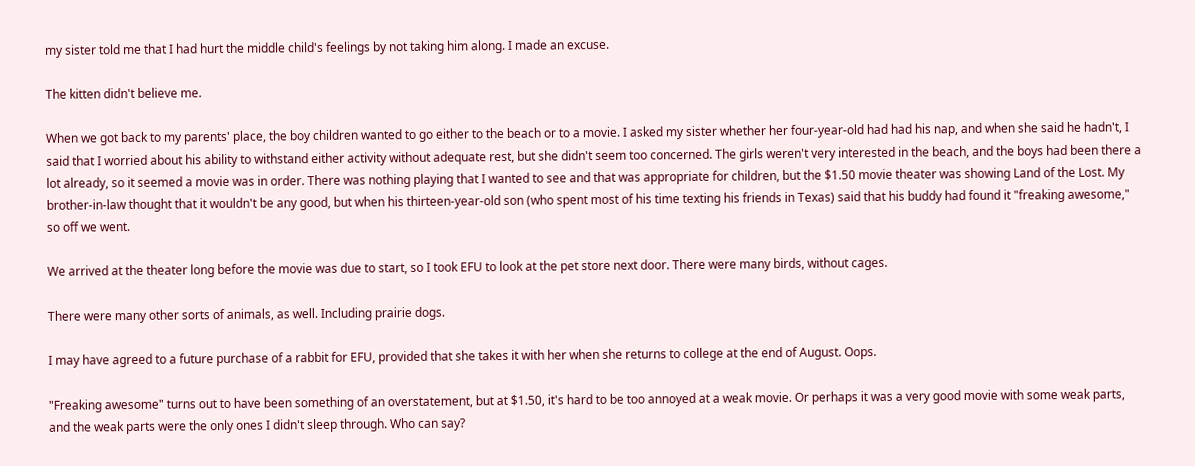my sister told me that I had hurt the middle child's feelings by not taking him along. I made an excuse.

The kitten didn't believe me.

When we got back to my parents' place, the boy children wanted to go either to the beach or to a movie. I asked my sister whether her four-year-old had had his nap, and when she said he hadn't, I said that I worried about his ability to withstand either activity without adequate rest, but she didn't seem too concerned. The girls weren't very interested in the beach, and the boys had been there a lot already, so it seemed a movie was in order. There was nothing playing that I wanted to see and that was appropriate for children, but the $1.50 movie theater was showing Land of the Lost. My brother-in-law thought that it wouldn't be any good, but when his thirteen-year-old son (who spent most of his time texting his friends in Texas) said that his buddy had found it "freaking awesome," so off we went.

We arrived at the theater long before the movie was due to start, so I took EFU to look at the pet store next door. There were many birds, without cages.

There were many other sorts of animals, as well. Including prairie dogs.

I may have agreed to a future purchase of a rabbit for EFU, provided that she takes it with her when she returns to college at the end of August. Oops.

"Freaking awesome" turns out to have been something of an overstatement, but at $1.50, it's hard to be too annoyed at a weak movie. Or perhaps it was a very good movie with some weak parts, and the weak parts were the only ones I didn't sleep through. Who can say?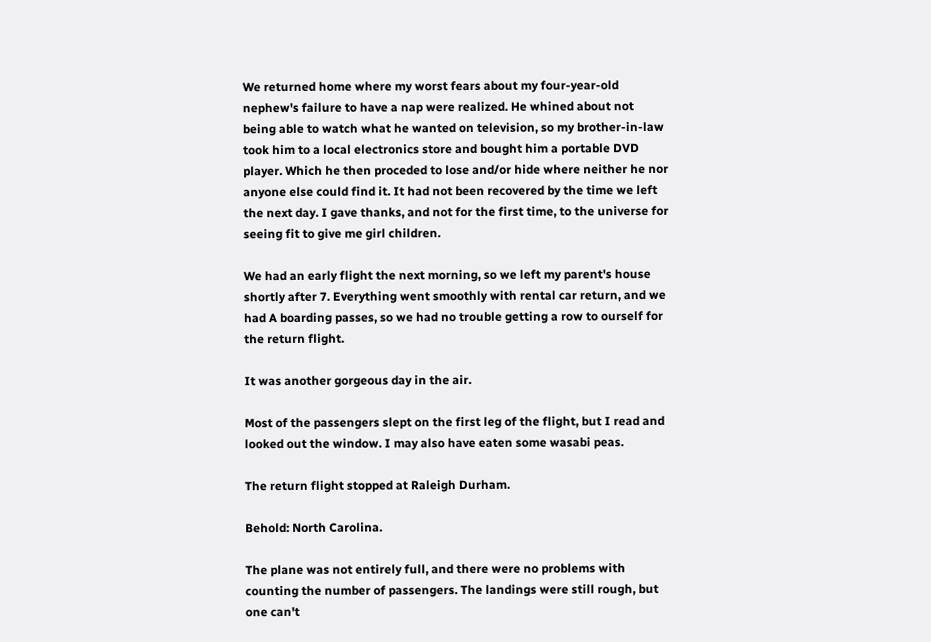We returned home where my worst fears about my four-year-old nephew's failure to have a nap were realized. He whined about not being able to watch what he wanted on television, so my brother-in-law took him to a local electronics store and bought him a portable DVD player. Which he then proceded to lose and/or hide where neither he nor anyone else could find it. It had not been recovered by the time we left the next day. I gave thanks, and not for the first time, to the universe for seeing fit to give me girl children.

We had an early flight the next morning, so we left my parent's house shortly after 7. Everything went smoothly with rental car return, and we had A boarding passes, so we had no trouble getting a row to ourself for the return flight.

It was another gorgeous day in the air.

Most of the passengers slept on the first leg of the flight, but I read and looked out the window. I may also have eaten some wasabi peas.

The return flight stopped at Raleigh Durham.

Behold: North Carolina.

The plane was not entirely full, and there were no problems with counting the number of passengers. The landings were still rough, but one can't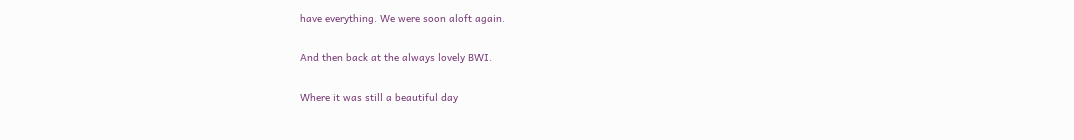have everything. We were soon aloft again.

And then back at the always lovely BWI.

Where it was still a beautiful day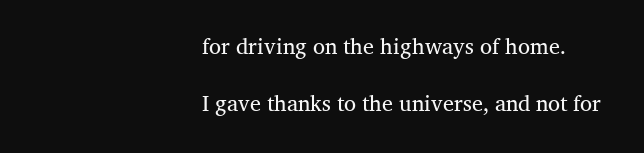for driving on the highways of home.

I gave thanks to the universe, and not for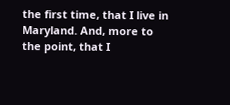the first time, that I live in Maryland. And, more to the point, that I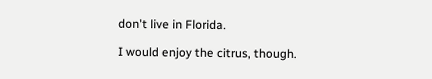don't live in Florida.

I would enjoy the citrus, though.